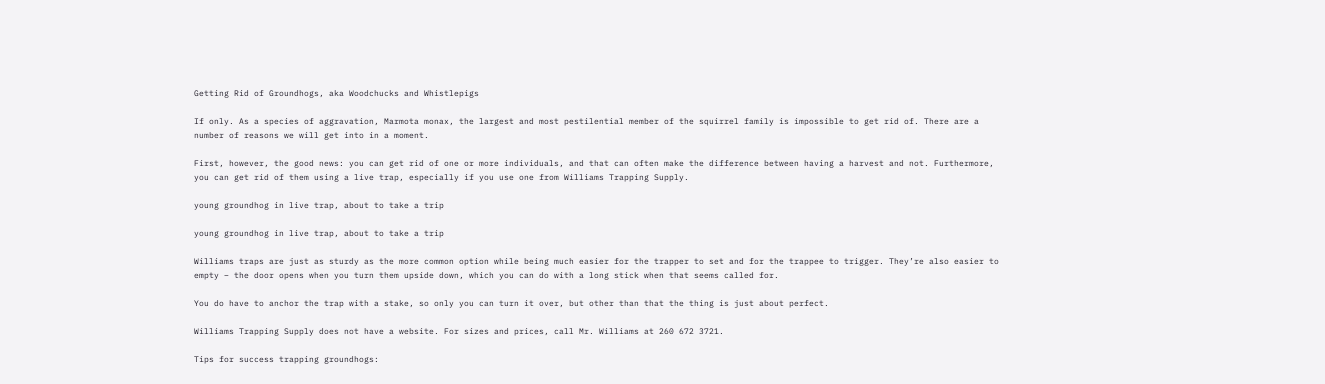Getting Rid of Groundhogs, aka Woodchucks and Whistlepigs

If only. As a species of aggravation, Marmota monax, the largest and most pestilential member of the squirrel family is impossible to get rid of. There are a number of reasons we will get into in a moment.

First, however, the good news: you can get rid of one or more individuals, and that can often make the difference between having a harvest and not. Furthermore, you can get rid of them using a live trap, especially if you use one from Williams Trapping Supply.

young groundhog in live trap, about to take a trip

young groundhog in live trap, about to take a trip

Williams traps are just as sturdy as the more common option while being much easier for the trapper to set and for the trappee to trigger. They’re also easier to empty – the door opens when you turn them upside down, which you can do with a long stick when that seems called for.

You do have to anchor the trap with a stake, so only you can turn it over, but other than that the thing is just about perfect.

Williams Trapping Supply does not have a website. For sizes and prices, call Mr. Williams at 260 672 3721.

Tips for success trapping groundhogs: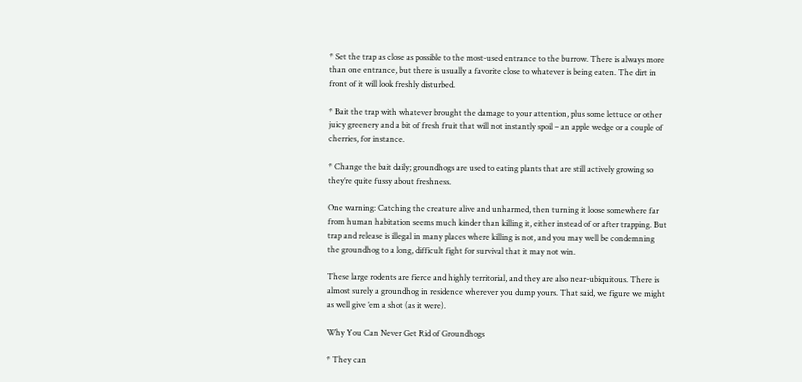* Set the trap as close as possible to the most-used entrance to the burrow. There is always more than one entrance, but there is usually a favorite close to whatever is being eaten. The dirt in front of it will look freshly disturbed.

* Bait the trap with whatever brought the damage to your attention, plus some lettuce or other juicy greenery and a bit of fresh fruit that will not instantly spoil – an apple wedge or a couple of cherries, for instance.

* Change the bait daily; groundhogs are used to eating plants that are still actively growing so they’re quite fussy about freshness.

One warning: Catching the creature alive and unharmed, then turning it loose somewhere far from human habitation seems much kinder than killing it, either instead of or after trapping. But trap and release is illegal in many places where killing is not, and you may well be condemning the groundhog to a long, difficult fight for survival that it may not win.

These large rodents are fierce and highly territorial, and they are also near-ubiquitous. There is almost surely a groundhog in residence wherever you dump yours. That said, we figure we might as well give ’em a shot (as it were).

Why You Can Never Get Rid of Groundhogs

* They can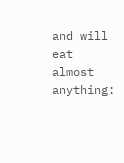and will eat almost anything: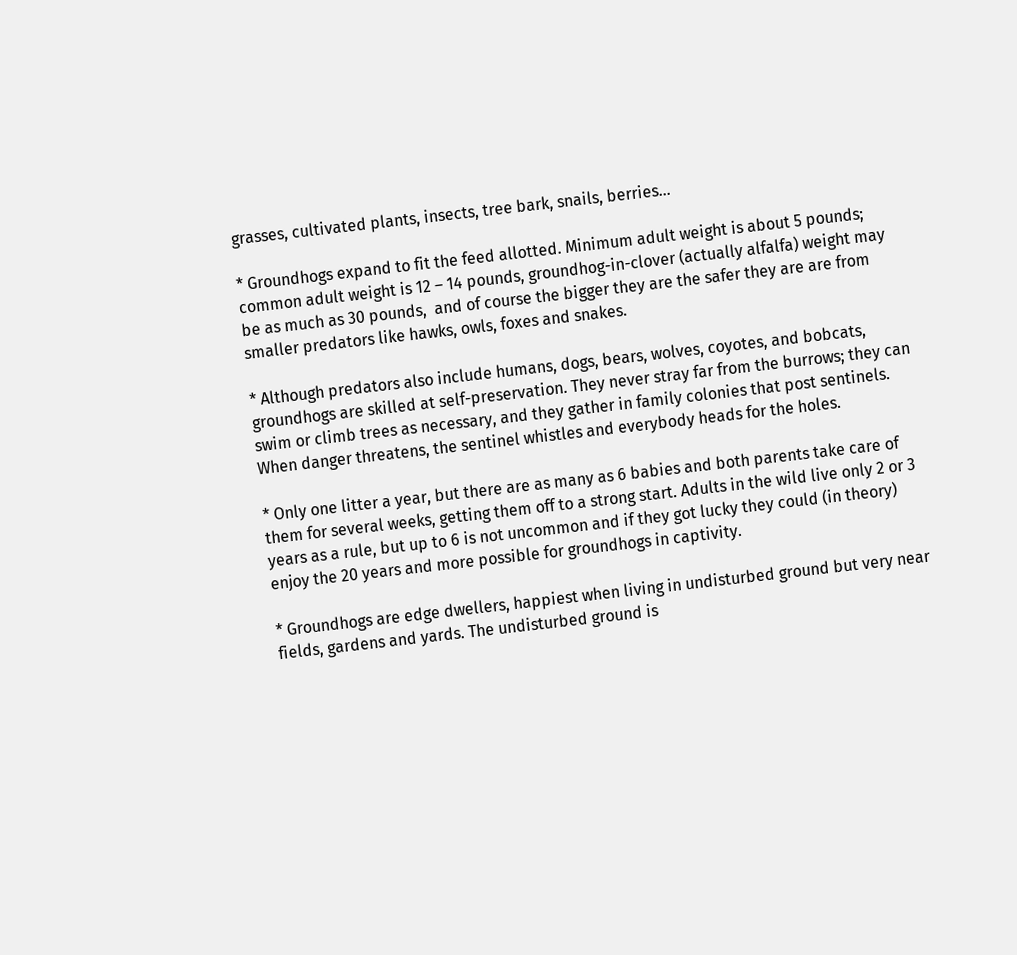grasses, cultivated plants, insects, tree bark, snails, berries…

* Groundhogs expand to fit the feed allotted. Minimum adult weight is about 5 pounds; common adult weight is 12 – 14 pounds, groundhog-in-clover (actually alfalfa) weight may be as much as 30 pounds,  and of course the bigger they are the safer they are are from smaller predators like hawks, owls, foxes and snakes.

* Although predators also include humans, dogs, bears, wolves, coyotes, and bobcats, groundhogs are skilled at self-preservation. They never stray far from the burrows; they can swim or climb trees as necessary, and they gather in family colonies that post sentinels. When danger threatens, the sentinel whistles and everybody heads for the holes.

* Only one litter a year, but there are as many as 6 babies and both parents take care of them for several weeks, getting them off to a strong start. Adults in the wild live only 2 or 3 years as a rule, but up to 6 is not uncommon and if they got lucky they could (in theory) enjoy the 20 years and more possible for groundhogs in captivity.

* Groundhogs are edge dwellers, happiest when living in undisturbed ground but very near fields, gardens and yards. The undisturbed ground is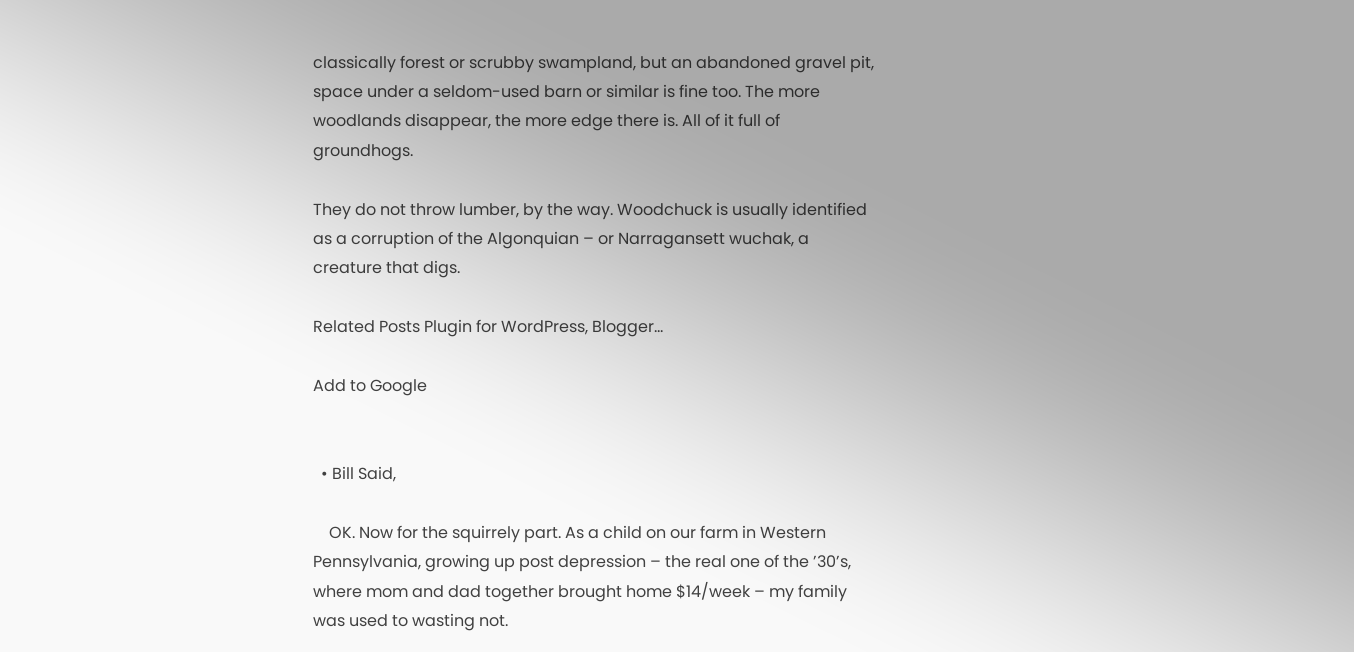classically forest or scrubby swampland, but an abandoned gravel pit, space under a seldom-used barn or similar is fine too. The more woodlands disappear, the more edge there is. All of it full of groundhogs.

They do not throw lumber, by the way. Woodchuck is usually identified as a corruption of the Algonquian – or Narragansett wuchak, a creature that digs.

Related Posts Plugin for WordPress, Blogger...

Add to Google


  • Bill Said,

    OK. Now for the squirrely part. As a child on our farm in Western Pennsylvania, growing up post depression – the real one of the ’30’s, where mom and dad together brought home $14/week – my family was used to wasting not.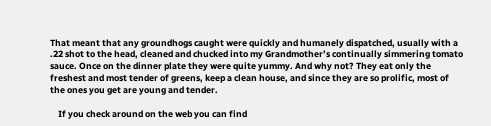That meant that any groundhogs caught were quickly and humanely dispatched, usually with a .22 shot to the head, cleaned and chucked into my Grandmother’s continually simmering tomato sauce. Once on the dinner plate they were quite yummy. And why not? They eat only the freshest and most tender of greens, keep a clean house, and since they are so prolific, most of the ones you get are young and tender.

    If you check around on the web you can find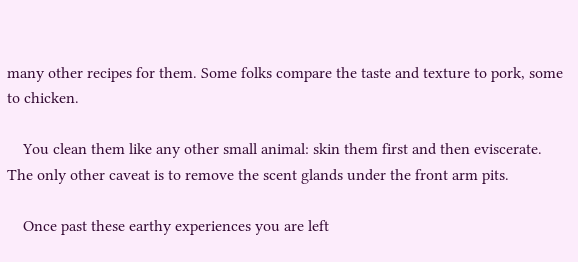many other recipes for them. Some folks compare the taste and texture to pork, some to chicken.

    You clean them like any other small animal: skin them first and then eviscerate. The only other caveat is to remove the scent glands under the front arm pits.

    Once past these earthy experiences you are left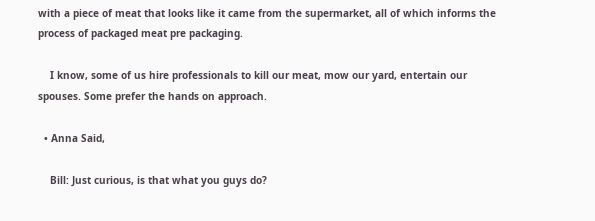with a piece of meat that looks like it came from the supermarket, all of which informs the process of packaged meat pre packaging.

    I know, some of us hire professionals to kill our meat, mow our yard, entertain our spouses. Some prefer the hands on approach.

  • Anna Said,

    Bill: Just curious, is that what you guys do?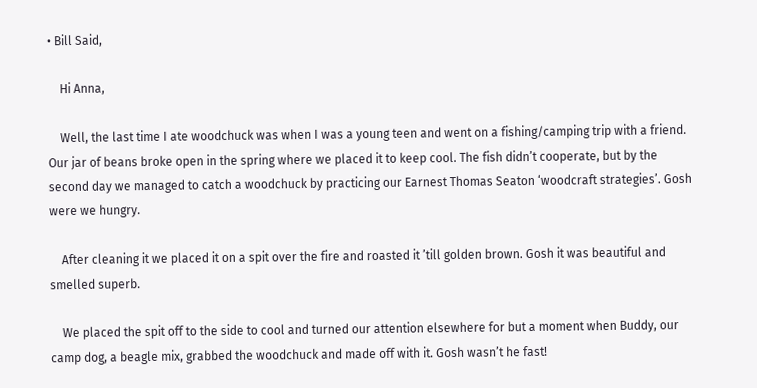• Bill Said,

    Hi Anna,

    Well, the last time I ate woodchuck was when I was a young teen and went on a fishing/camping trip with a friend. Our jar of beans broke open in the spring where we placed it to keep cool. The fish didn’t cooperate, but by the second day we managed to catch a woodchuck by practicing our Earnest Thomas Seaton ‘woodcraft strategies’. Gosh were we hungry.

    After cleaning it we placed it on a spit over the fire and roasted it ’till golden brown. Gosh it was beautiful and smelled superb.

    We placed the spit off to the side to cool and turned our attention elsewhere for but a moment when Buddy, our camp dog, a beagle mix, grabbed the woodchuck and made off with it. Gosh wasn’t he fast!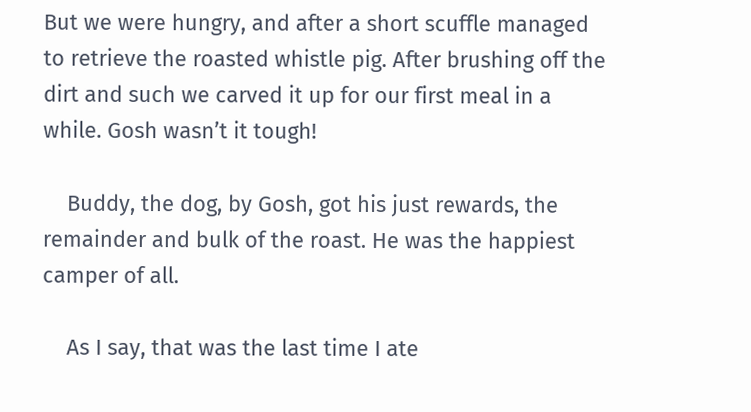But we were hungry, and after a short scuffle managed to retrieve the roasted whistle pig. After brushing off the dirt and such we carved it up for our first meal in a while. Gosh wasn’t it tough!

    Buddy, the dog, by Gosh, got his just rewards, the remainder and bulk of the roast. He was the happiest camper of all.

    As I say, that was the last time I ate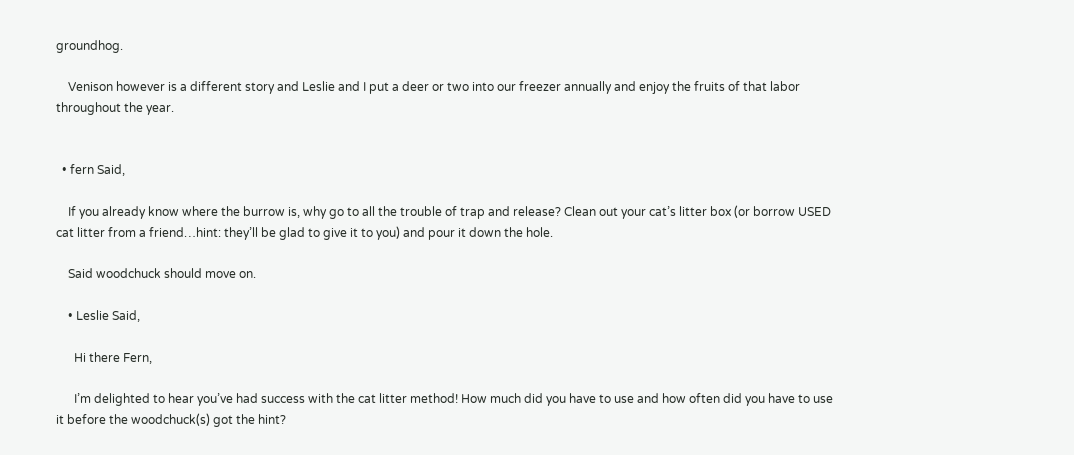groundhog.

    Venison however is a different story and Leslie and I put a deer or two into our freezer annually and enjoy the fruits of that labor throughout the year.


  • fern Said,

    If you already know where the burrow is, why go to all the trouble of trap and release? Clean out your cat’s litter box (or borrow USED cat litter from a friend…hint: they’ll be glad to give it to you) and pour it down the hole.

    Said woodchuck should move on.

    • Leslie Said,

      Hi there Fern,

      I’m delighted to hear you’ve had success with the cat litter method! How much did you have to use and how often did you have to use it before the woodchuck(s) got the hint?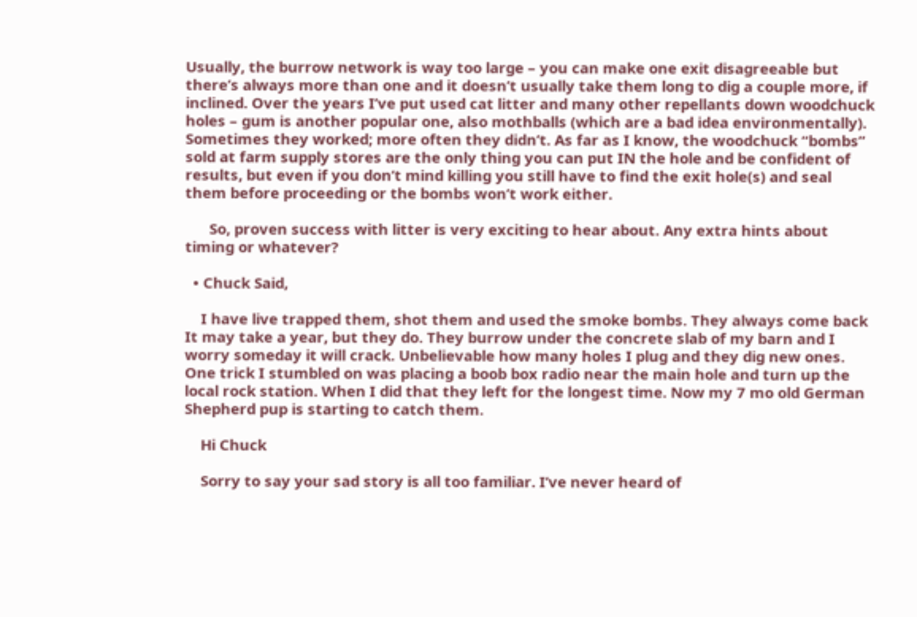Usually, the burrow network is way too large – you can make one exit disagreeable but there’s always more than one and it doesn’t usually take them long to dig a couple more, if inclined. Over the years I’ve put used cat litter and many other repellants down woodchuck holes – gum is another popular one, also mothballs (which are a bad idea environmentally). Sometimes they worked; more often they didn’t. As far as I know, the woodchuck “bombs” sold at farm supply stores are the only thing you can put IN the hole and be confident of results, but even if you don’t mind killing you still have to find the exit hole(s) and seal them before proceeding or the bombs won’t work either.

      So, proven success with litter is very exciting to hear about. Any extra hints about timing or whatever?

  • Chuck Said,

    I have live trapped them, shot them and used the smoke bombs. They always come back It may take a year, but they do. They burrow under the concrete slab of my barn and I worry someday it will crack. Unbelievable how many holes I plug and they dig new ones. One trick I stumbled on was placing a boob box radio near the main hole and turn up the local rock station. When I did that they left for the longest time. Now my 7 mo old German Shepherd pup is starting to catch them.

    Hi Chuck

    Sorry to say your sad story is all too familiar. I’ve never heard of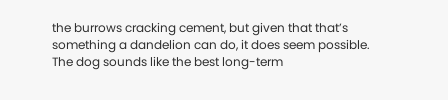the burrows cracking cement, but given that that’s something a dandelion can do, it does seem possible. The dog sounds like the best long-term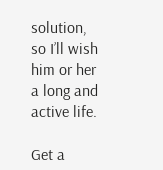solution, so I’ll wish him or her a long and active life.

Get a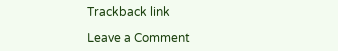Trackback link

Leave a Comment